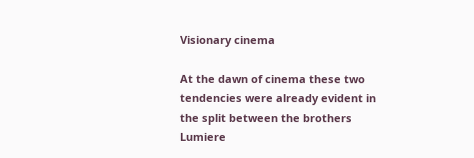Visionary cinema

At the dawn of cinema these two tendencies were already evident in the split between the brothers Lumiere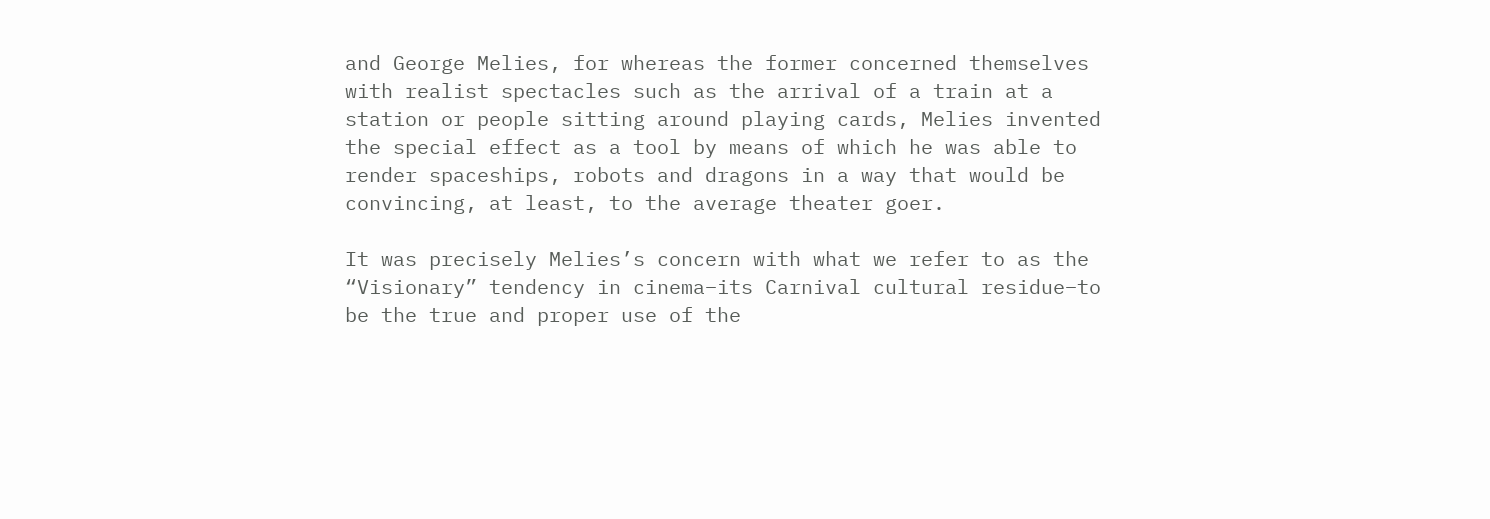and George Melies, for whereas the former concerned themselves with realist spectacles such as the arrival of a train at a station or people sitting around playing cards, Melies invented the special effect as a tool by means of which he was able to render spaceships, robots and dragons in a way that would be convincing, at least, to the average theater goer.

It was precisely Melies’s concern with what we refer to as the “Visionary” tendency in cinema–its Carnival cultural residue–to be the true and proper use of the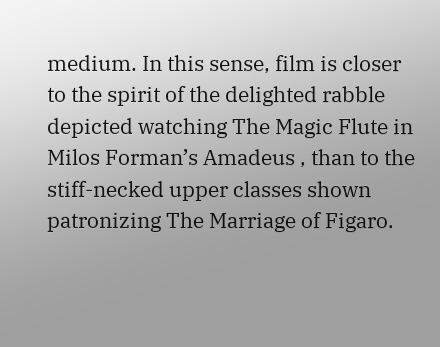medium. In this sense, film is closer to the spirit of the delighted rabble depicted watching The Magic Flute in Milos Forman’s Amadeus , than to the stiff-necked upper classes shown patronizing The Marriage of Figaro.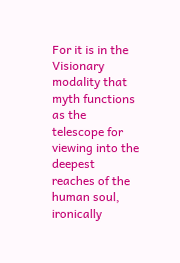For it is in the Visionary modality that myth functions as the telescope for viewing into the deepest reaches of the human soul, ironically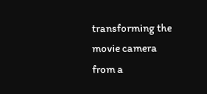transforming the movie camera from a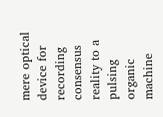mere optical device for recording consensus reality to a pulsing organic machine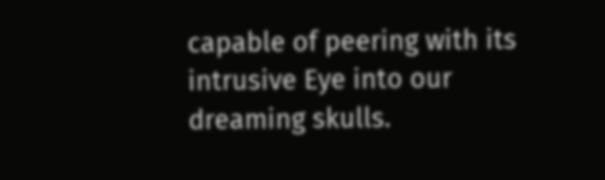capable of peering with its intrusive Eye into our dreaming skulls.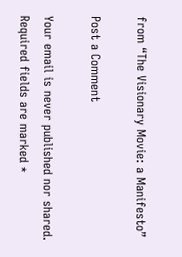from “The Visionary Movie: a Manifesto”

Post a Comment

Your email is never published nor shared. Required fields are marked *